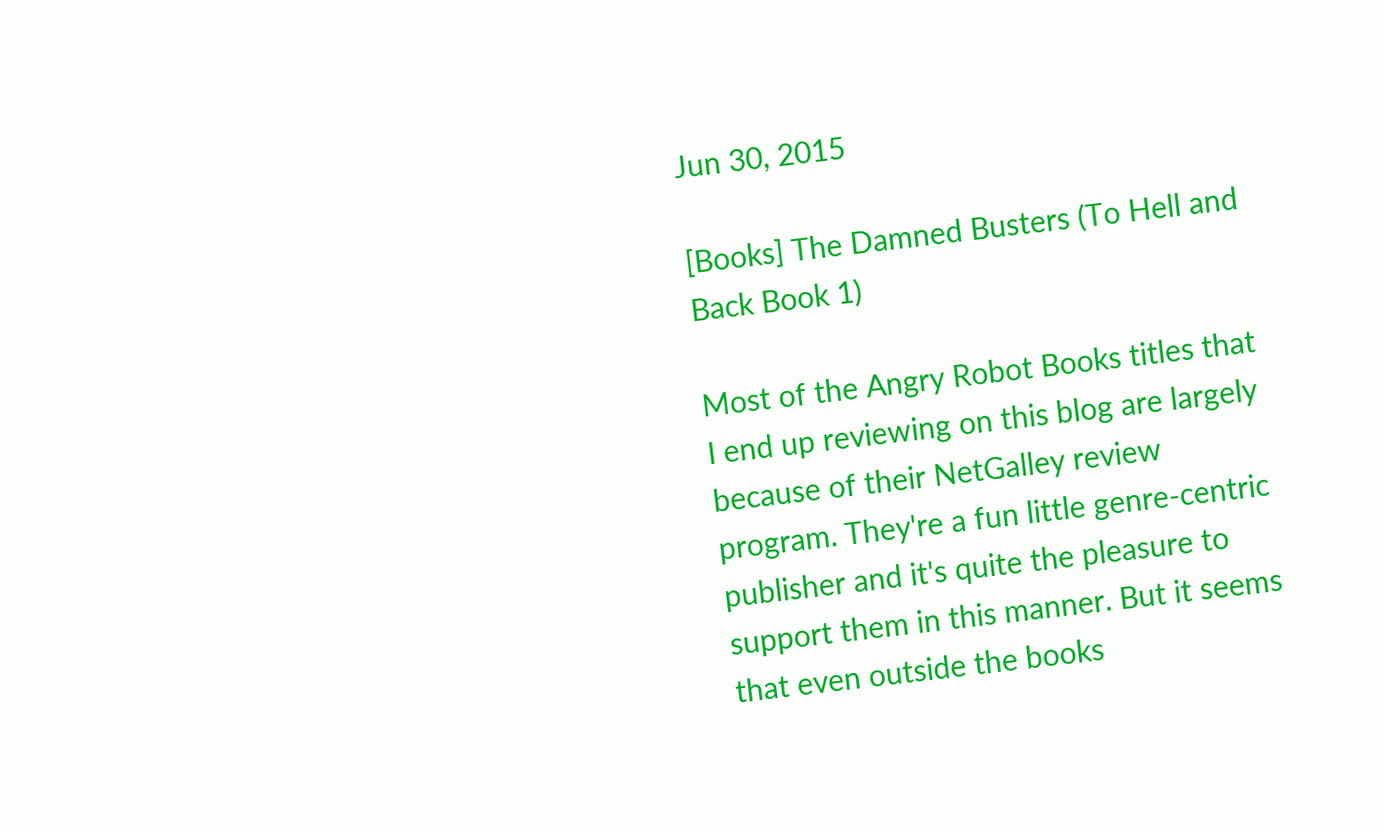Jun 30, 2015

[Books] The Damned Busters (To Hell and Back Book 1)

Most of the Angry Robot Books titles that I end up reviewing on this blog are largely because of their NetGalley review program. They're a fun little genre-centric publisher and it's quite the pleasure to support them in this manner. But it seems that even outside the books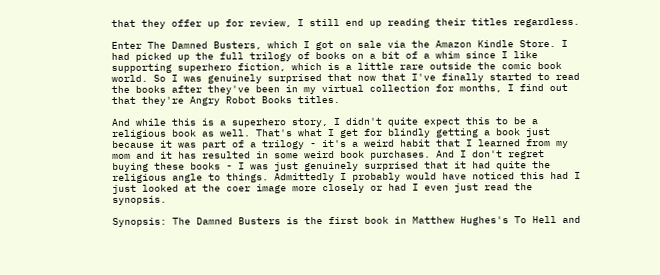that they offer up for review, I still end up reading their titles regardless.

Enter The Damned Busters, which I got on sale via the Amazon Kindle Store. I had picked up the full trilogy of books on a bit of a whim since I like supporting superhero fiction, which is a little rare outside the comic book world. So I was genuinely surprised that now that I've finally started to read the books after they've been in my virtual collection for months, I find out that they're Angry Robot Books titles.

And while this is a superhero story, I didn't quite expect this to be a religious book as well. That's what I get for blindly getting a book just because it was part of a trilogy - it's a weird habit that I learned from my mom and it has resulted in some weird book purchases. And I don't regret buying these books - I was just genuinely surprised that it had quite the religious angle to things. Admittedly I probably would have noticed this had I just looked at the coer image more closely or had I even just read the synopsis.

Synopsis: The Damned Busters is the first book in Matthew Hughes's To Hell and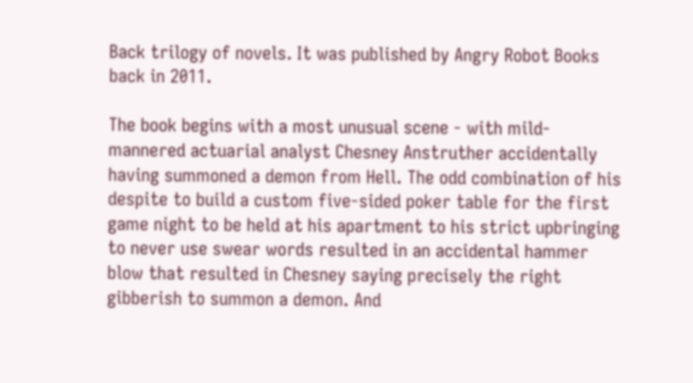Back trilogy of novels. It was published by Angry Robot Books back in 2011.

The book begins with a most unusual scene - with mild-mannered actuarial analyst Chesney Anstruther accidentally having summoned a demon from Hell. The odd combination of his despite to build a custom five-sided poker table for the first game night to be held at his apartment to his strict upbringing to never use swear words resulted in an accidental hammer blow that resulted in Chesney saying precisely the right gibberish to summon a demon. And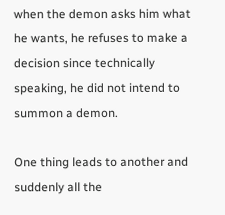when the demon asks him what he wants, he refuses to make a decision since technically speaking, he did not intend to summon a demon.

One thing leads to another and suddenly all the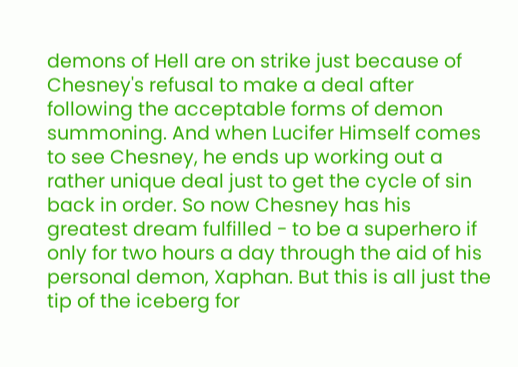demons of Hell are on strike just because of Chesney's refusal to make a deal after following the acceptable forms of demon summoning. And when Lucifer Himself comes to see Chesney, he ends up working out a rather unique deal just to get the cycle of sin back in order. So now Chesney has his greatest dream fulfilled - to be a superhero if only for two hours a day through the aid of his personal demon, Xaphan. But this is all just the tip of the iceberg for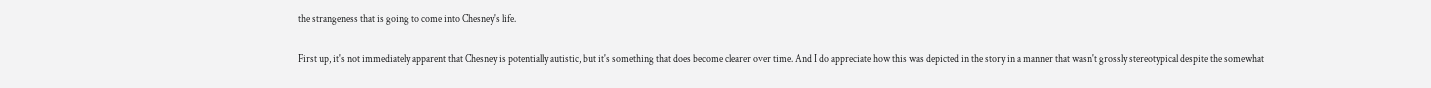the strangeness that is going to come into Chesney's life.

First up, it's not immediately apparent that Chesney is potentially autistic, but it's something that does become clearer over time. And I do appreciate how this was depicted in the story in a manner that wasn't grossly stereotypical despite the somewhat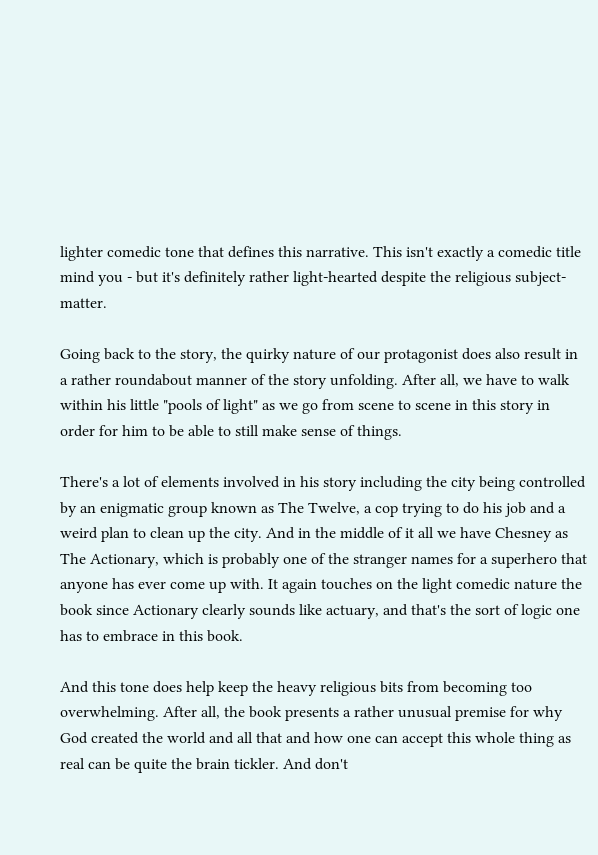lighter comedic tone that defines this narrative. This isn't exactly a comedic title mind you - but it's definitely rather light-hearted despite the religious subject-matter.

Going back to the story, the quirky nature of our protagonist does also result in a rather roundabout manner of the story unfolding. After all, we have to walk within his little "pools of light" as we go from scene to scene in this story in order for him to be able to still make sense of things.

There's a lot of elements involved in his story including the city being controlled by an enigmatic group known as The Twelve, a cop trying to do his job and a weird plan to clean up the city. And in the middle of it all we have Chesney as The Actionary, which is probably one of the stranger names for a superhero that anyone has ever come up with. It again touches on the light comedic nature the book since Actionary clearly sounds like actuary, and that's the sort of logic one has to embrace in this book.

And this tone does help keep the heavy religious bits from becoming too overwhelming. After all, the book presents a rather unusual premise for why God created the world and all that and how one can accept this whole thing as real can be quite the brain tickler. And don't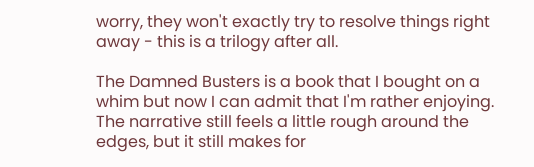worry, they won't exactly try to resolve things right away - this is a trilogy after all.

The Damned Busters is a book that I bought on a whim but now I can admit that I'm rather enjoying. The narrative still feels a little rough around the edges, but it still makes for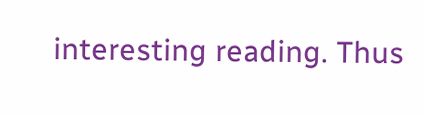interesting reading. Thus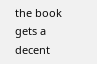the book gets a decent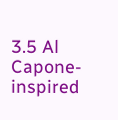3.5 Al Capone-inspired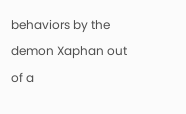behaviors by the demon Xaphan out of a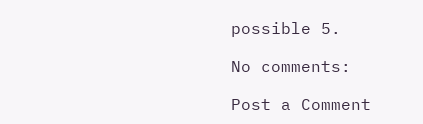possible 5.

No comments:

Post a Comment